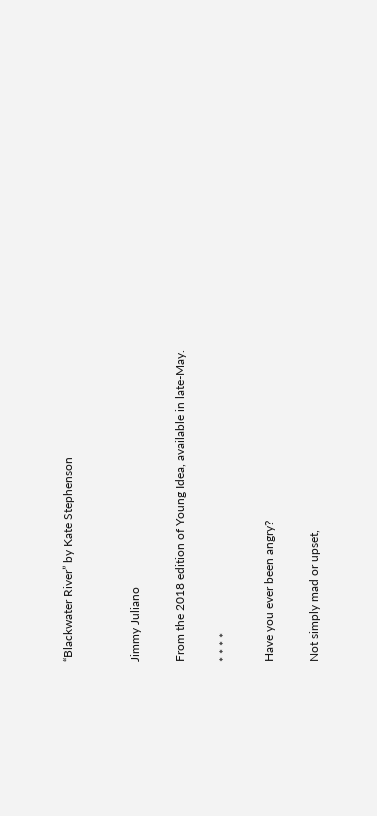“Blackwater River” by Kate Stephenson


Jimmy Juliano

From the 2018 edition of Young Idea, available in late-May.

* * * *

Have you ever been angry?

Not simply mad or upset,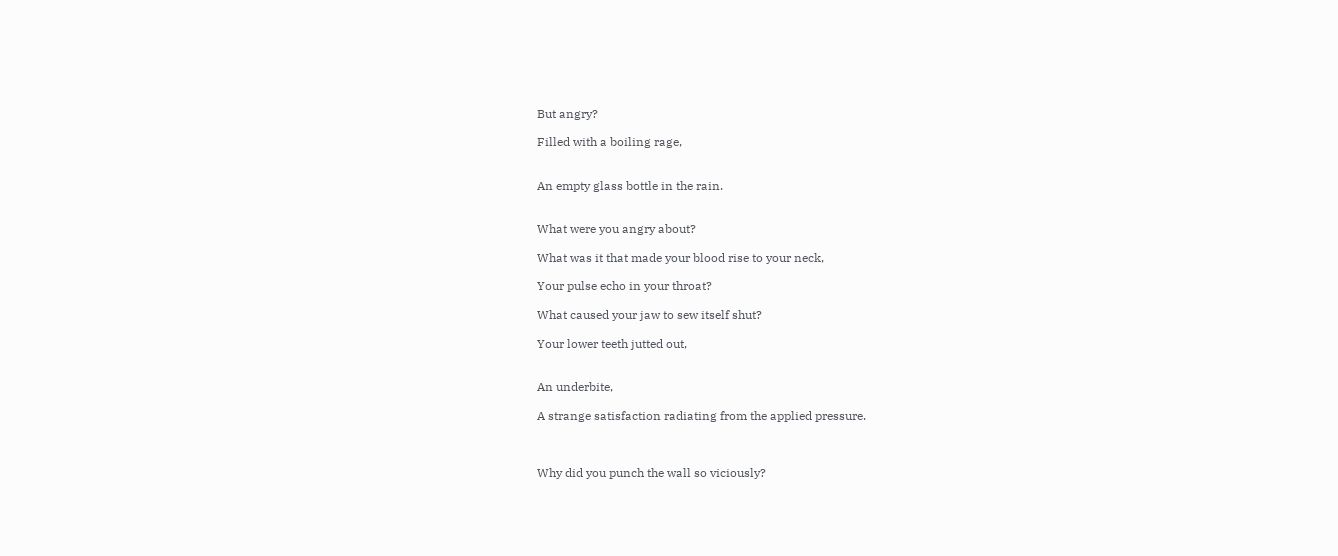But angry?

Filled with a boiling rage,


An empty glass bottle in the rain.


What were you angry about?

What was it that made your blood rise to your neck,

Your pulse echo in your throat?

What caused your jaw to sew itself shut?

Your lower teeth jutted out,


An underbite,

A strange satisfaction radiating from the applied pressure.



Why did you punch the wall so viciously?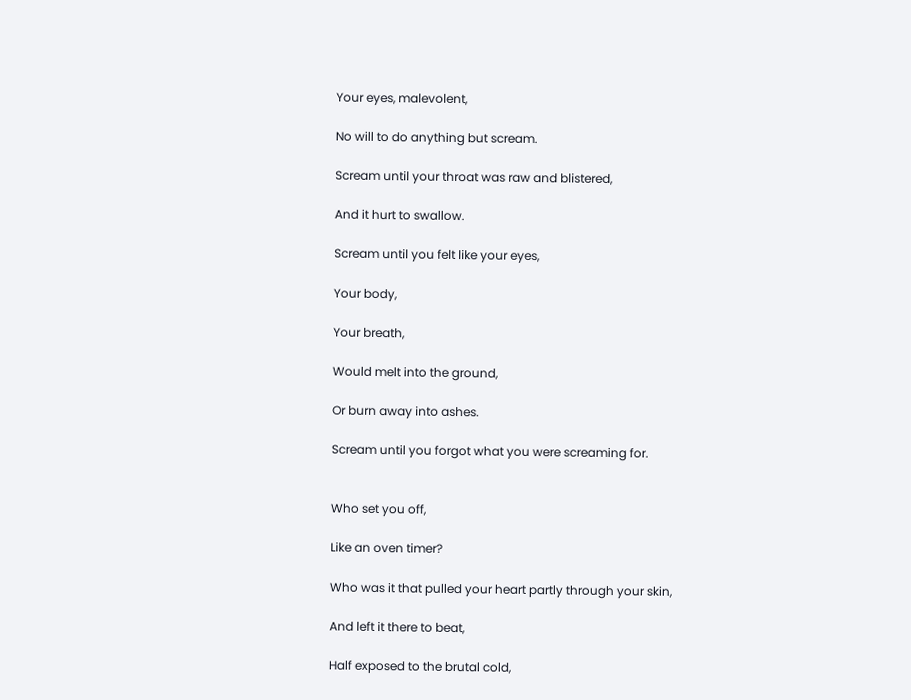Your eyes, malevolent,

No will to do anything but scream.

Scream until your throat was raw and blistered,

And it hurt to swallow.

Scream until you felt like your eyes,

Your body,

Your breath,

Would melt into the ground,

Or burn away into ashes.

Scream until you forgot what you were screaming for.


Who set you off,

Like an oven timer?

Who was it that pulled your heart partly through your skin,

And left it there to beat,

Half exposed to the brutal cold,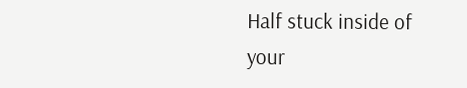Half stuck inside of your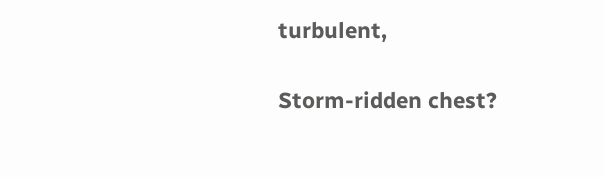turbulent,

Storm-ridden chest?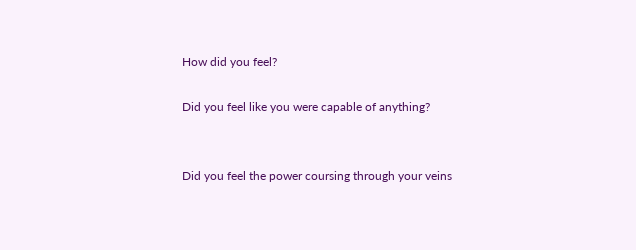How did you feel?

Did you feel like you were capable of anything?


Did you feel the power coursing through your veins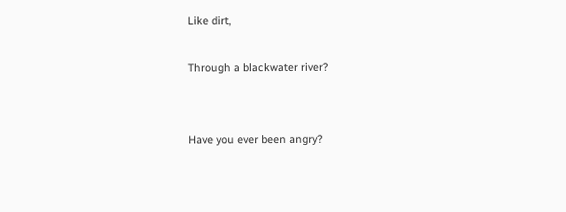Like dirt,

Through a blackwater river?


Have you ever been angry?